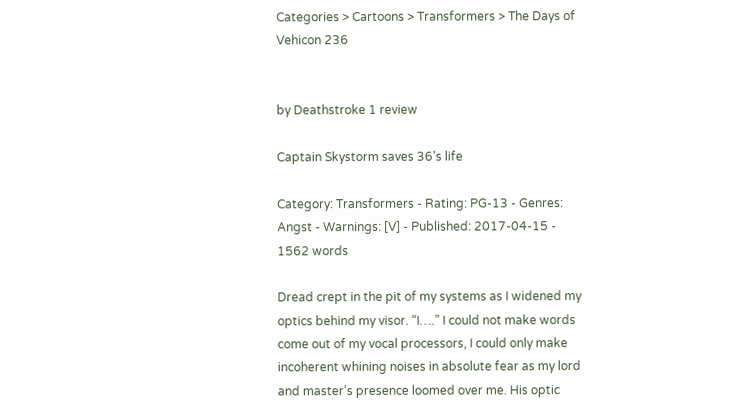Categories > Cartoons > Transformers > The Days of Vehicon 236


by Deathstroke 1 review

Captain Skystorm saves 36's life

Category: Transformers - Rating: PG-13 - Genres: Angst - Warnings: [V] - Published: 2017-04-15 - 1562 words

Dread crept in the pit of my systems as I widened my optics behind my visor. “I….” I could not make words come out of my vocal processors, I could only make incoherent whining noises in absolute fear as my lord and master’s presence loomed over me. His optic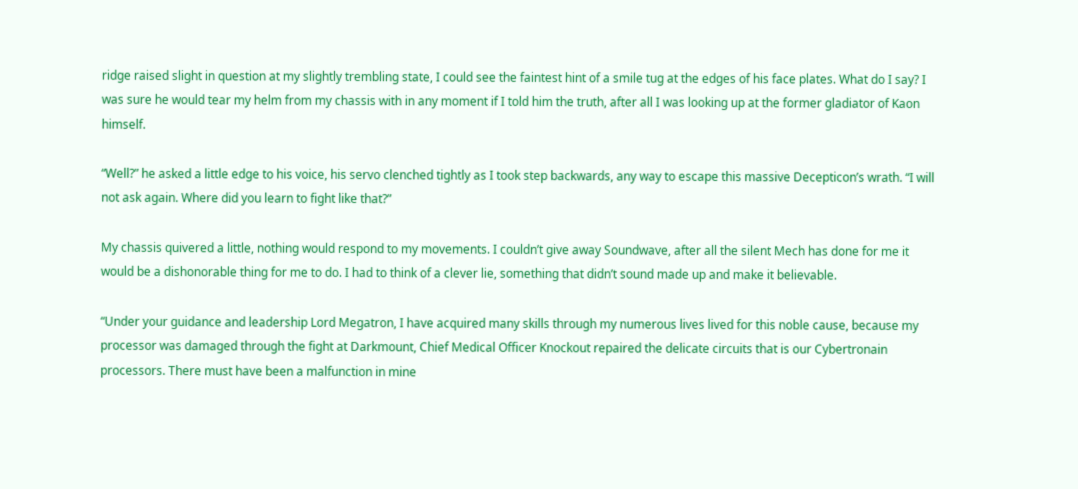ridge raised slight in question at my slightly trembling state, I could see the faintest hint of a smile tug at the edges of his face plates. What do I say? I was sure he would tear my helm from my chassis with in any moment if I told him the truth, after all I was looking up at the former gladiator of Kaon himself.

“Well?” he asked a little edge to his voice, his servo clenched tightly as I took step backwards, any way to escape this massive Decepticon’s wrath. “I will not ask again. Where did you learn to fight like that?”

My chassis quivered a little, nothing would respond to my movements. I couldn’t give away Soundwave, after all the silent Mech has done for me it would be a dishonorable thing for me to do. I had to think of a clever lie, something that didn’t sound made up and make it believable.

“Under your guidance and leadership Lord Megatron, I have acquired many skills through my numerous lives lived for this noble cause, because my processor was damaged through the fight at Darkmount, Chief Medical Officer Knockout repaired the delicate circuits that is our Cybertronain processors. There must have been a malfunction in mine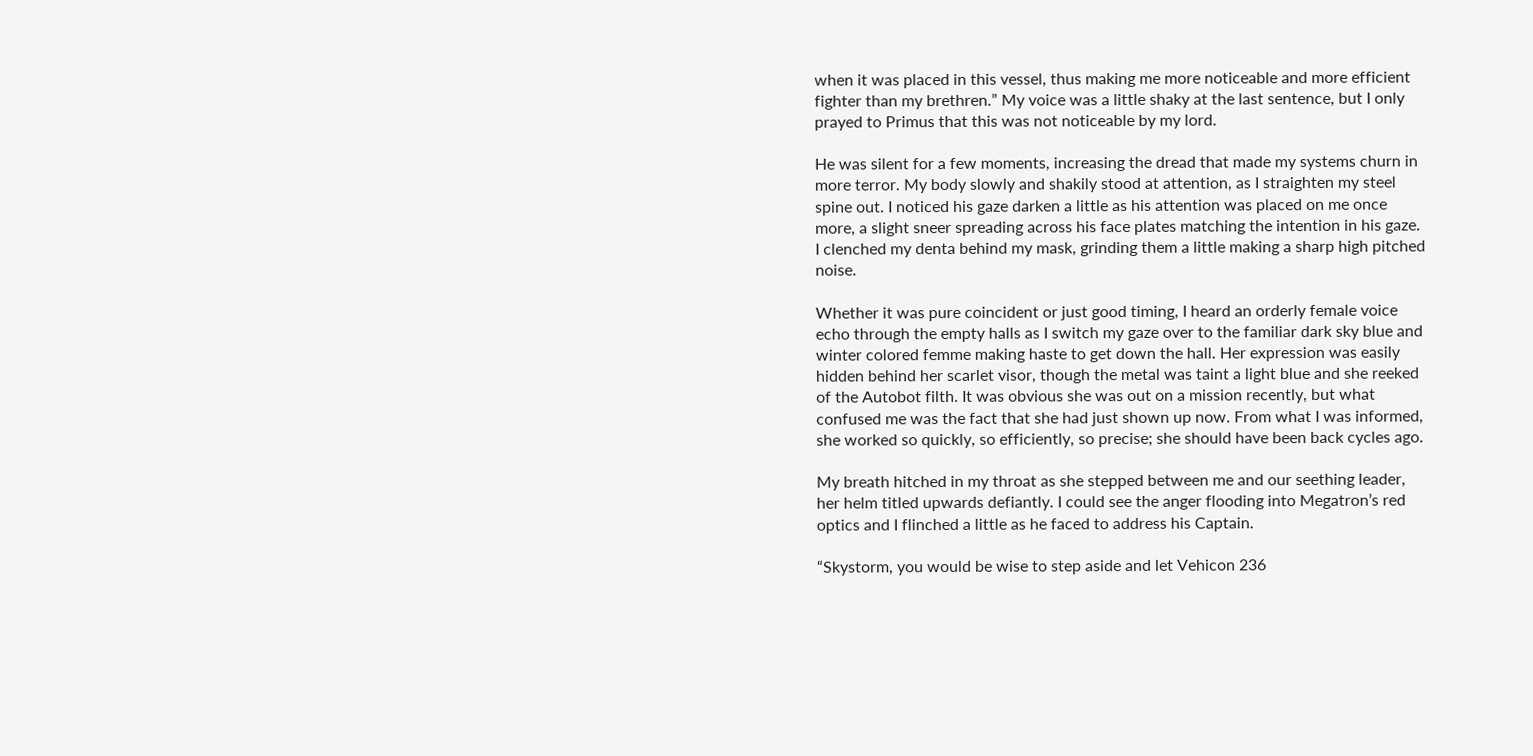when it was placed in this vessel, thus making me more noticeable and more efficient fighter than my brethren.” My voice was a little shaky at the last sentence, but I only prayed to Primus that this was not noticeable by my lord.

He was silent for a few moments, increasing the dread that made my systems churn in more terror. My body slowly and shakily stood at attention, as I straighten my steel spine out. I noticed his gaze darken a little as his attention was placed on me once more, a slight sneer spreading across his face plates matching the intention in his gaze. I clenched my denta behind my mask, grinding them a little making a sharp high pitched noise.

Whether it was pure coincident or just good timing, I heard an orderly female voice echo through the empty halls as I switch my gaze over to the familiar dark sky blue and winter colored femme making haste to get down the hall. Her expression was easily hidden behind her scarlet visor, though the metal was taint a light blue and she reeked of the Autobot filth. It was obvious she was out on a mission recently, but what confused me was the fact that she had just shown up now. From what I was informed, she worked so quickly, so efficiently, so precise; she should have been back cycles ago.

My breath hitched in my throat as she stepped between me and our seething leader, her helm titled upwards defiantly. I could see the anger flooding into Megatron’s red optics and I flinched a little as he faced to address his Captain.

“Skystorm, you would be wise to step aside and let Vehicon 236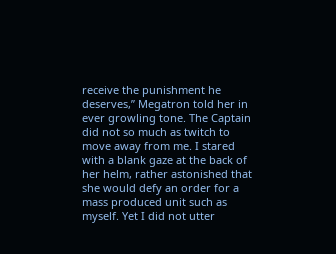receive the punishment he deserves,” Megatron told her in ever growling tone. The Captain did not so much as twitch to move away from me. I stared with a blank gaze at the back of her helm, rather astonished that she would defy an order for a mass produced unit such as myself. Yet I did not utter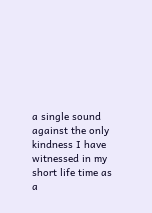a single sound against the only kindness I have witnessed in my short life time as a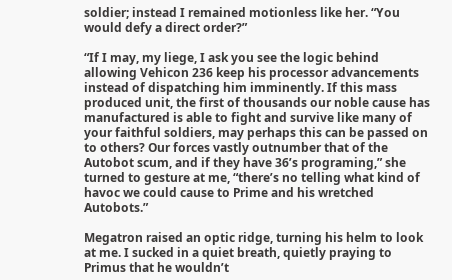soldier; instead I remained motionless like her. “You would defy a direct order?”

“If I may, my liege, I ask you see the logic behind allowing Vehicon 236 keep his processor advancements instead of dispatching him imminently. If this mass produced unit, the first of thousands our noble cause has manufactured is able to fight and survive like many of your faithful soldiers, may perhaps this can be passed on to others? Our forces vastly outnumber that of the Autobot scum, and if they have 36’s programing,” she turned to gesture at me, “there’s no telling what kind of havoc we could cause to Prime and his wretched Autobots.”

Megatron raised an optic ridge, turning his helm to look at me. I sucked in a quiet breath, quietly praying to Primus that he wouldn’t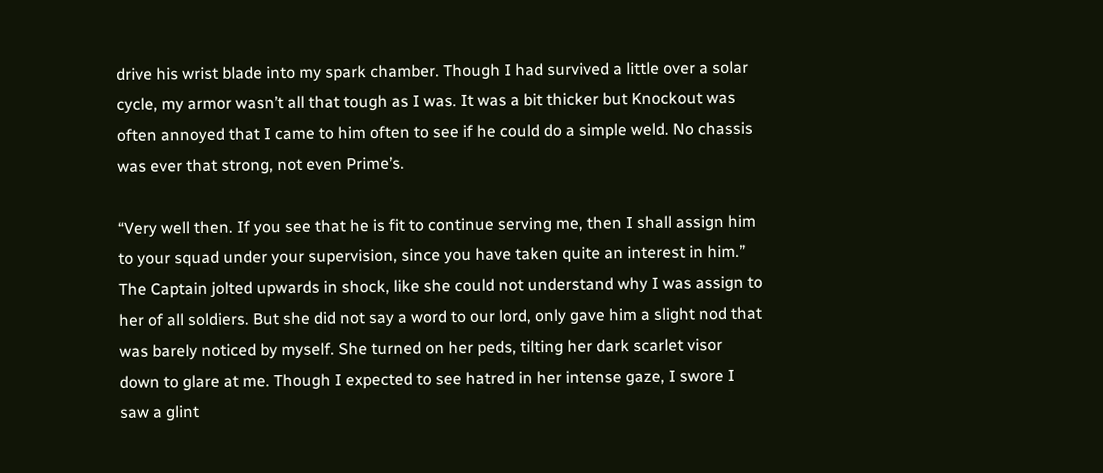drive his wrist blade into my spark chamber. Though I had survived a little over a solar cycle, my armor wasn’t all that tough as I was. It was a bit thicker but Knockout was often annoyed that I came to him often to see if he could do a simple weld. No chassis was ever that strong, not even Prime’s.

“Very well then. If you see that he is fit to continue serving me, then I shall assign him to your squad under your supervision, since you have taken quite an interest in him.” The Captain jolted upwards in shock, like she could not understand why I was assign to her of all soldiers. But she did not say a word to our lord, only gave him a slight nod that was barely noticed by myself. She turned on her peds, tilting her dark scarlet visor down to glare at me. Though I expected to see hatred in her intense gaze, I swore I saw a glint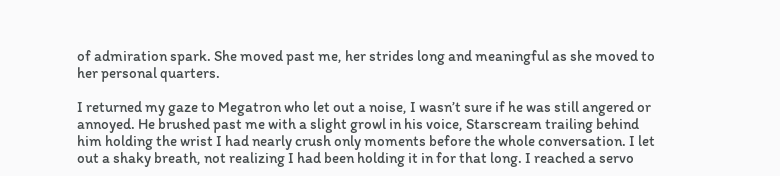of admiration spark. She moved past me, her strides long and meaningful as she moved to her personal quarters.

I returned my gaze to Megatron who let out a noise, I wasn’t sure if he was still angered or annoyed. He brushed past me with a slight growl in his voice, Starscream trailing behind him holding the wrist I had nearly crush only moments before the whole conversation. I let out a shaky breath, not realizing I had been holding it in for that long. I reached a servo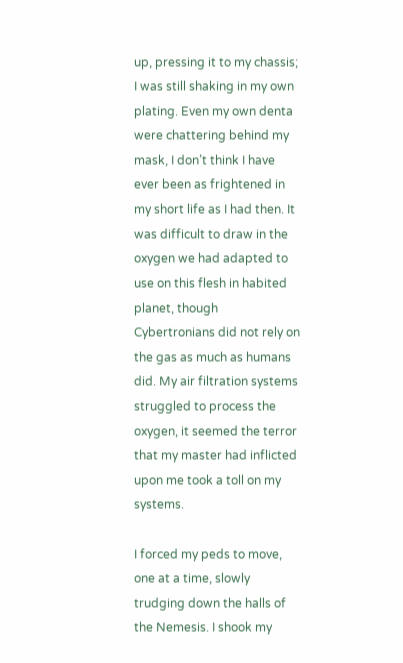up, pressing it to my chassis; I was still shaking in my own plating. Even my own denta were chattering behind my mask, I don’t think I have ever been as frightened in my short life as I had then. It was difficult to draw in the oxygen we had adapted to use on this flesh in habited planet, though Cybertronians did not rely on the gas as much as humans did. My air filtration systems struggled to process the oxygen, it seemed the terror that my master had inflicted upon me took a toll on my systems.

I forced my peds to move, one at a time, slowly trudging down the halls of the Nemesis. I shook my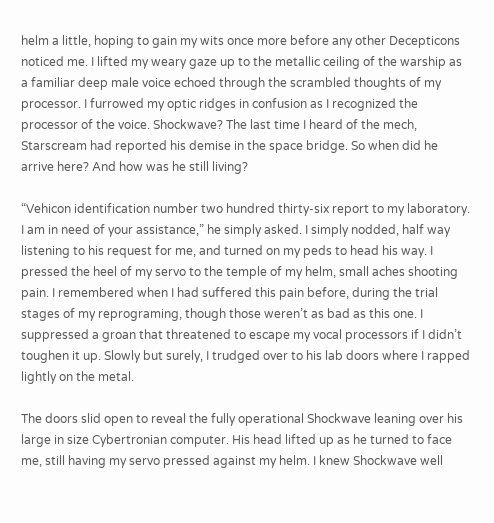helm a little, hoping to gain my wits once more before any other Decepticons noticed me. I lifted my weary gaze up to the metallic ceiling of the warship as a familiar deep male voice echoed through the scrambled thoughts of my processor. I furrowed my optic ridges in confusion as I recognized the processor of the voice. Shockwave? The last time I heard of the mech, Starscream had reported his demise in the space bridge. So when did he arrive here? And how was he still living?

“Vehicon identification number two hundred thirty-six report to my laboratory. I am in need of your assistance,” he simply asked. I simply nodded, half way listening to his request for me, and turned on my peds to head his way. I pressed the heel of my servo to the temple of my helm, small aches shooting pain. I remembered when I had suffered this pain before, during the trial stages of my reprograming, though those weren’t as bad as this one. I suppressed a groan that threatened to escape my vocal processors if I didn’t toughen it up. Slowly but surely, I trudged over to his lab doors where I rapped lightly on the metal.

The doors slid open to reveal the fully operational Shockwave leaning over his large in size Cybertronian computer. His head lifted up as he turned to face me, still having my servo pressed against my helm. I knew Shockwave well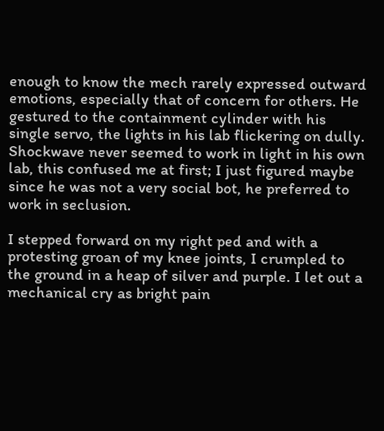enough to know the mech rarely expressed outward emotions, especially that of concern for others. He gestured to the containment cylinder with his single servo, the lights in his lab flickering on dully. Shockwave never seemed to work in light in his own lab, this confused me at first; I just figured maybe since he was not a very social bot, he preferred to work in seclusion.

I stepped forward on my right ped and with a protesting groan of my knee joints, I crumpled to the ground in a heap of silver and purple. I let out a mechanical cry as bright pain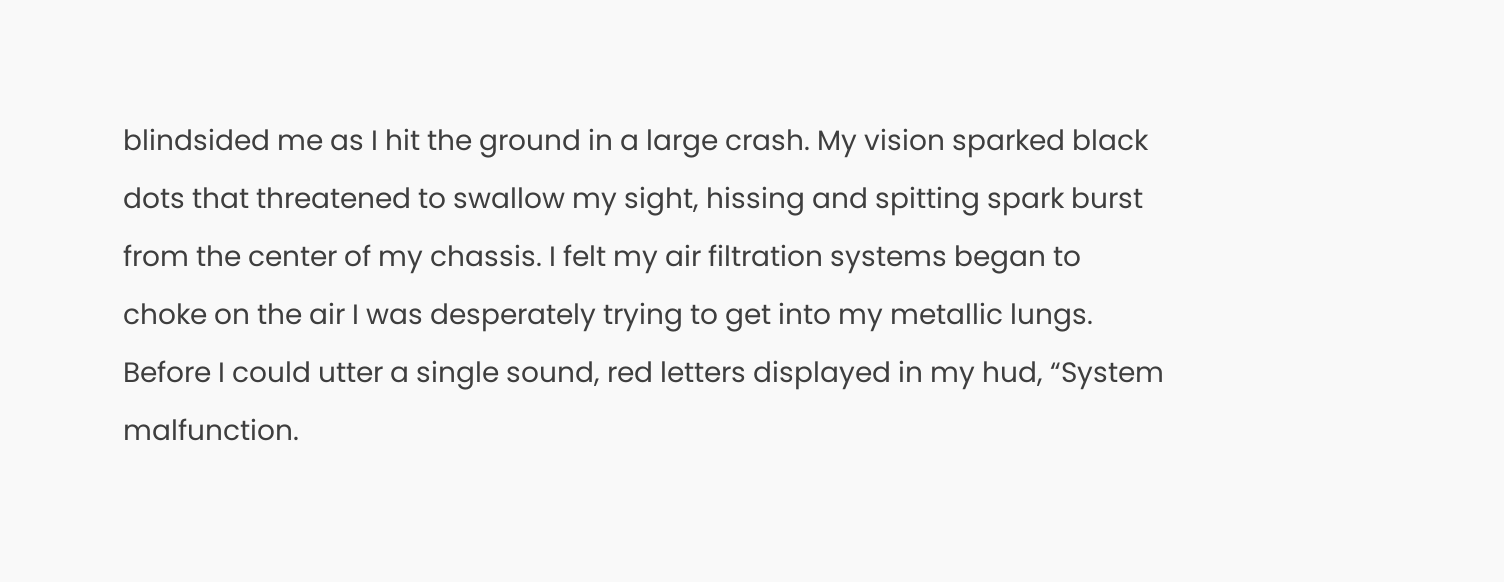blindsided me as I hit the ground in a large crash. My vision sparked black dots that threatened to swallow my sight, hissing and spitting spark burst from the center of my chassis. I felt my air filtration systems began to choke on the air I was desperately trying to get into my metallic lungs. Before I could utter a single sound, red letters displayed in my hud, “System malfunction.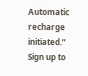Automatic recharge initiated.”
Sign up to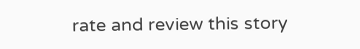rate and review this story